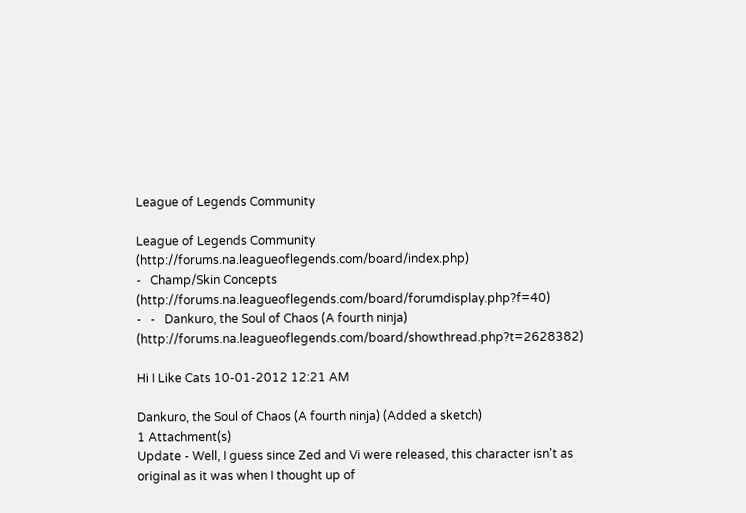League of Legends Community

League of Legends Community (http://forums.na.leagueoflegends.com/board/index.php)
-   Champ/Skin Concepts (http://forums.na.leagueoflegends.com/board/forumdisplay.php?f=40)
-   -   Dankuro, the Soul of Chaos (A fourth ninja) (http://forums.na.leagueoflegends.com/board/showthread.php?t=2628382)

Hi I Like Cats 10-01-2012 12:21 AM

Dankuro, the Soul of Chaos (A fourth ninja) (Added a sketch)
1 Attachment(s)
Update - Well, I guess since Zed and Vi were released, this character isn't as original as it was when I thought up of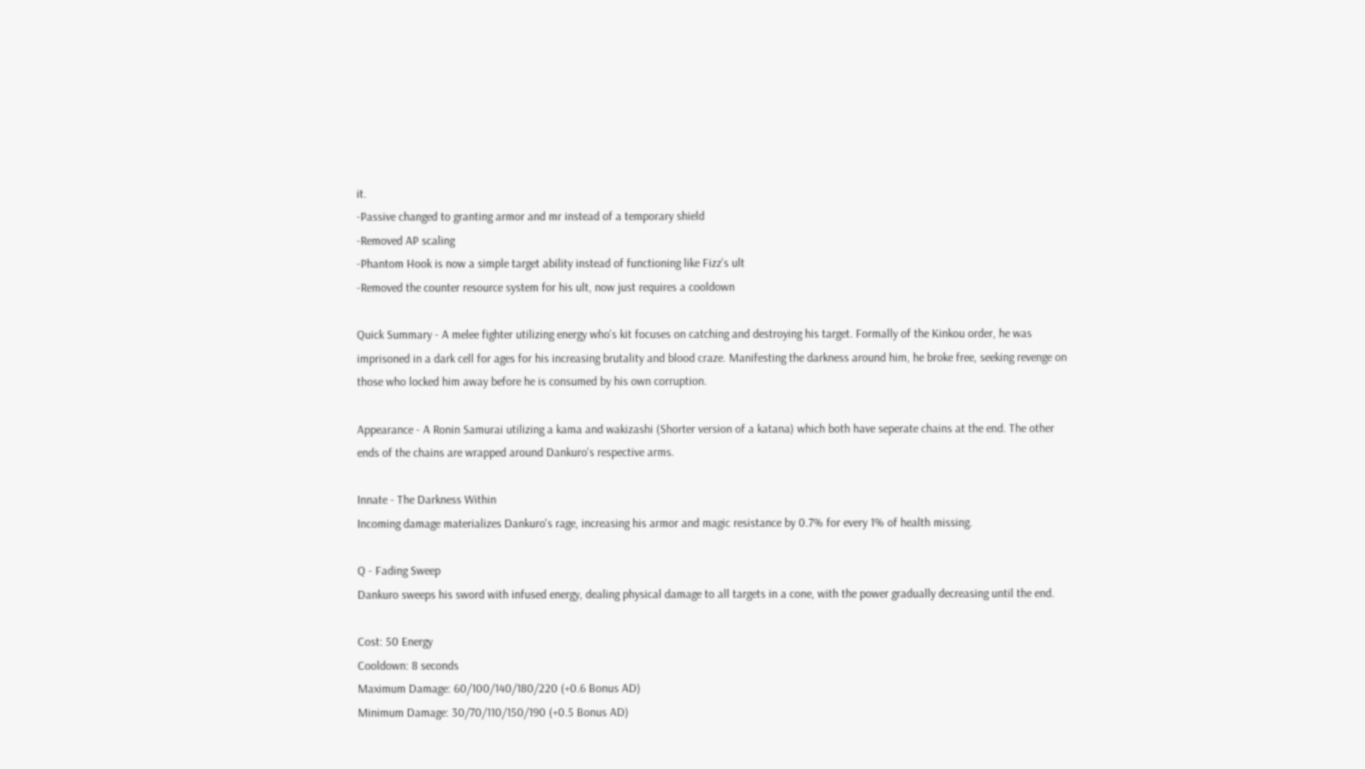it.
-Passive changed to granting armor and mr instead of a temporary shield
-Removed AP scaling
-Phantom Hook is now a simple target ability instead of functioning like Fizz's ult
-Removed the counter resource system for his ult, now just requires a cooldown

Quick Summary - A melee fighter utilizing energy who's kit focuses on catching and destroying his target. Formally of the Kinkou order, he was imprisoned in a dark cell for ages for his increasing brutality and blood craze. Manifesting the darkness around him, he broke free, seeking revenge on those who locked him away before he is consumed by his own corruption.

Appearance - A Ronin Samurai utilizing a kama and wakizashi (Shorter version of a katana) which both have seperate chains at the end. The other ends of the chains are wrapped around Dankuro's respective arms.

Innate - The Darkness Within
Incoming damage materializes Dankuro's rage, increasing his armor and magic resistance by 0.7% for every 1% of health missing.

Q - Fading Sweep
Dankuro sweeps his sword with infused energy, dealing physical damage to all targets in a cone, with the power gradually decreasing until the end.

Cost: 50 Energy
Cooldown: 8 seconds
Maximum Damage: 60/100/140/180/220 (+0.6 Bonus AD)
Minimum Damage: 30/70/110/150/190 (+0.5 Bonus AD)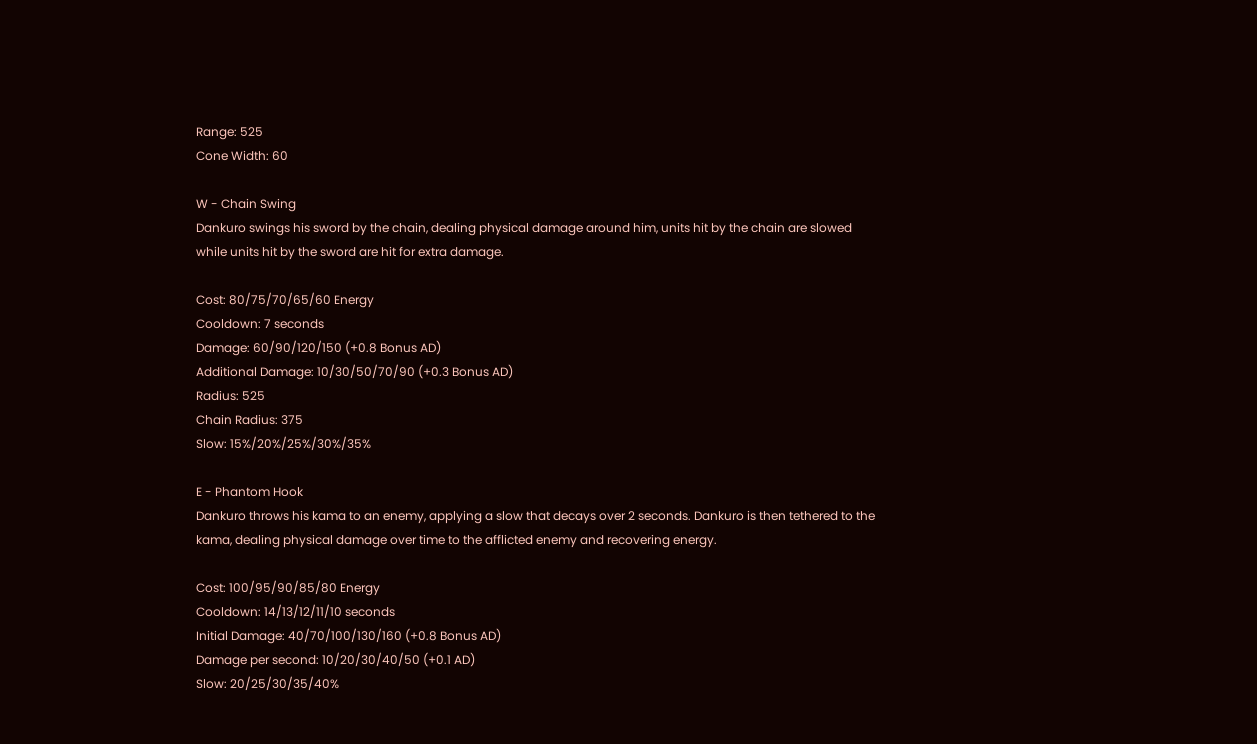Range: 525
Cone Width: 60

W - Chain Swing
Dankuro swings his sword by the chain, dealing physical damage around him, units hit by the chain are slowed while units hit by the sword are hit for extra damage.

Cost: 80/75/70/65/60 Energy
Cooldown: 7 seconds
Damage: 60/90/120/150 (+0.8 Bonus AD)
Additional Damage: 10/30/50/70/90 (+0.3 Bonus AD)
Radius: 525
Chain Radius: 375
Slow: 15%/20%/25%/30%/35%

E - Phantom Hook
Dankuro throws his kama to an enemy, applying a slow that decays over 2 seconds. Dankuro is then tethered to the kama, dealing physical damage over time to the afflicted enemy and recovering energy.

Cost: 100/95/90/85/80 Energy
Cooldown: 14/13/12/11/10 seconds
Initial Damage: 40/70/100/130/160 (+0.8 Bonus AD)
Damage per second: 10/20/30/40/50 (+0.1 AD)
Slow: 20/25/30/35/40%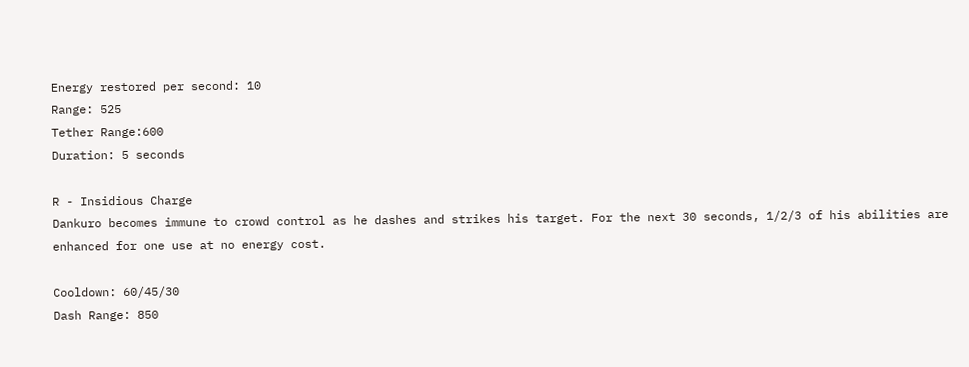Energy restored per second: 10
Range: 525
Tether Range:600
Duration: 5 seconds

R - Insidious Charge
Dankuro becomes immune to crowd control as he dashes and strikes his target. For the next 30 seconds, 1/2/3 of his abilities are enhanced for one use at no energy cost.

Cooldown: 60/45/30
Dash Range: 850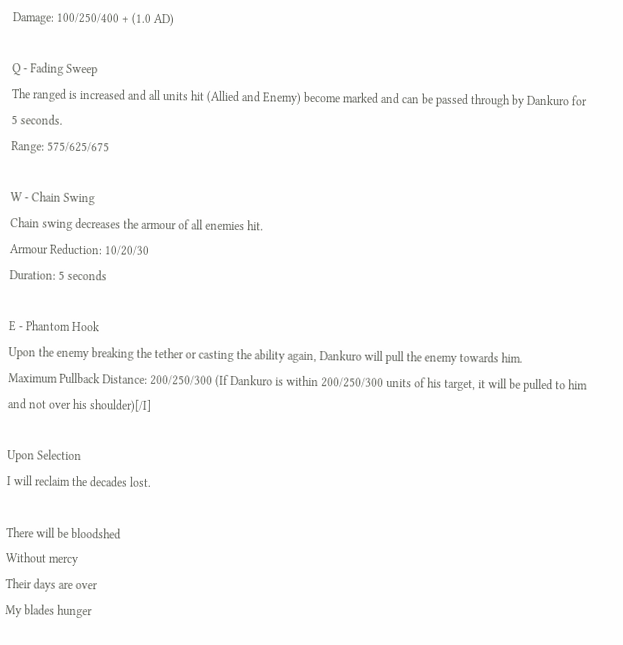Damage: 100/250/400 + (1.0 AD)

Q - Fading Sweep
The ranged is increased and all units hit (Allied and Enemy) become marked and can be passed through by Dankuro for 5 seconds.
Range: 575/625/675

W - Chain Swing
Chain swing decreases the armour of all enemies hit.
Armour Reduction: 10/20/30
Duration: 5 seconds

E - Phantom Hook
Upon the enemy breaking the tether or casting the ability again, Dankuro will pull the enemy towards him.
Maximum Pullback Distance: 200/250/300 (If Dankuro is within 200/250/300 units of his target, it will be pulled to him and not over his shoulder)[/I]

Upon Selection
I will reclaim the decades lost.

There will be bloodshed
Without mercy
Their days are over
My blades hunger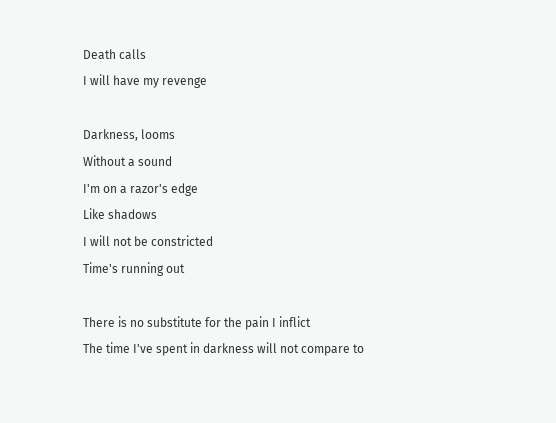Death calls
I will have my revenge

Darkness, looms
Without a sound
I'm on a razor's edge
Like shadows
I will not be constricted
Time's running out

There is no substitute for the pain I inflict
The time I've spent in darkness will not compare to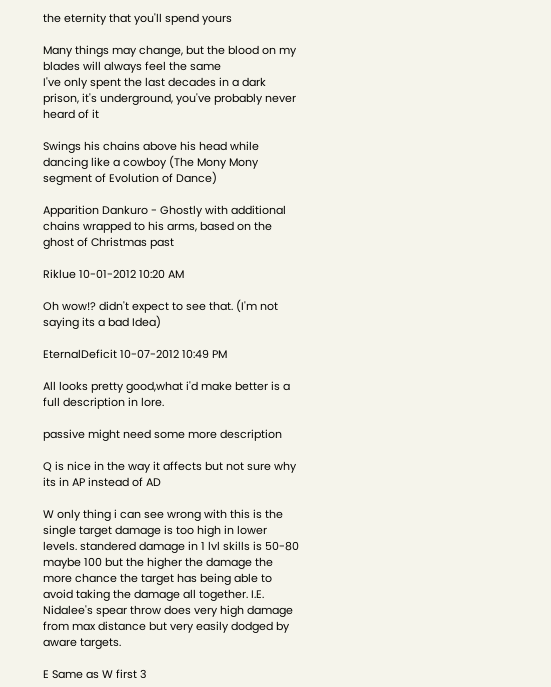the eternity that you'll spend yours

Many things may change, but the blood on my blades will always feel the same
I've only spent the last decades in a dark prison, it's underground, you've probably never heard of it

Swings his chains above his head while dancing like a cowboy (The Mony Mony segment of Evolution of Dance)

Apparition Dankuro - Ghostly with additional chains wrapped to his arms, based on the ghost of Christmas past

Riklue 10-01-2012 10:20 AM

Oh wow!? didn't expect to see that. (I'm not saying its a bad Idea)

EternalDeficit 10-07-2012 10:49 PM

All looks pretty good,what i'd make better is a full description in lore.

passive might need some more description

Q is nice in the way it affects but not sure why its in AP instead of AD

W only thing i can see wrong with this is the single target damage is too high in lower levels. standered damage in 1 lvl skills is 50-80 maybe 100 but the higher the damage the more chance the target has being able to avoid taking the damage all together. I.E. Nidalee's spear throw does very high damage from max distance but very easily dodged by aware targets.

E Same as W first 3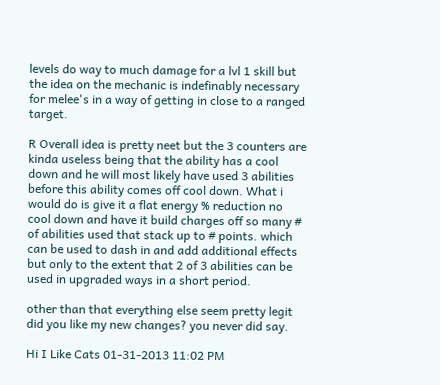levels do way to much damage for a lvl 1 skill but the idea on the mechanic is indefinably necessary for melee's in a way of getting in close to a ranged target.

R Overall idea is pretty neet but the 3 counters are kinda useless being that the ability has a cool down and he will most likely have used 3 abilities before this ability comes off cool down. What i would do is give it a flat energy % reduction no cool down and have it build charges off so many # of abilities used that stack up to # points. which can be used to dash in and add additional effects but only to the extent that 2 of 3 abilities can be used in upgraded ways in a short period.

other than that everything else seem pretty legit did you like my new changes? you never did say.

Hi I Like Cats 01-31-2013 11:02 PM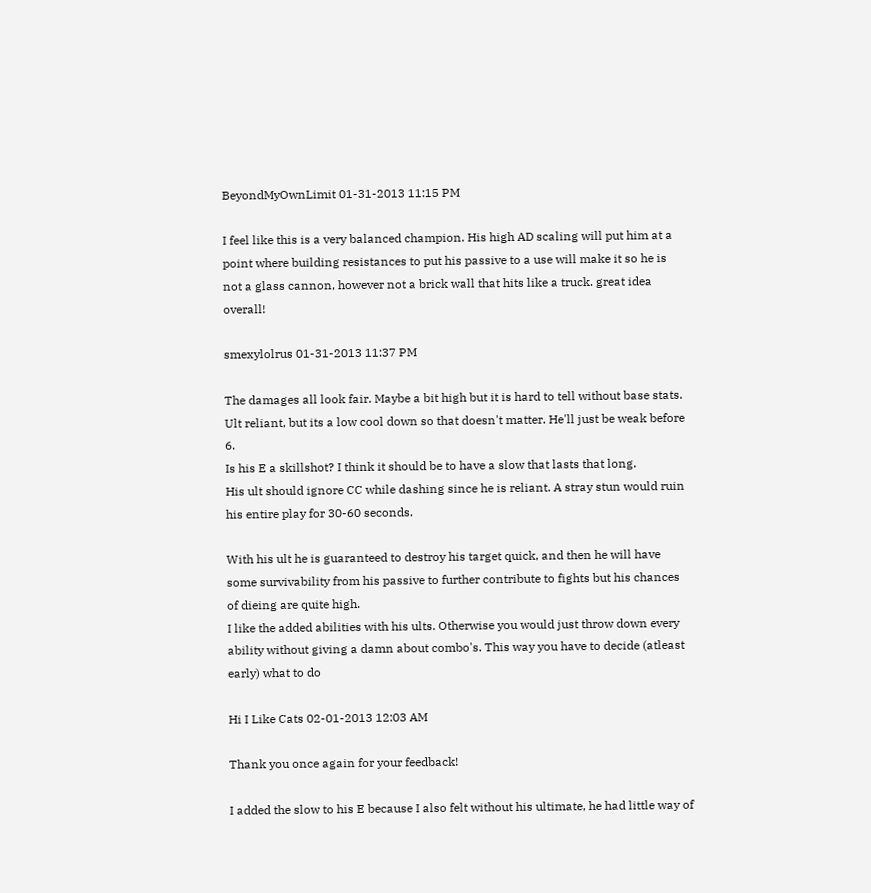BeyondMyOwnLimit 01-31-2013 11:15 PM

I feel like this is a very balanced champion. His high AD scaling will put him at a point where building resistances to put his passive to a use will make it so he is not a glass cannon, however not a brick wall that hits like a truck. great idea overall!

smexylolrus 01-31-2013 11:37 PM

The damages all look fair. Maybe a bit high but it is hard to tell without base stats.
Ult reliant, but its a low cool down so that doesn't matter. He'll just be weak before 6.
Is his E a skillshot? I think it should be to have a slow that lasts that long.
His ult should ignore CC while dashing since he is reliant. A stray stun would ruin his entire play for 30-60 seconds.

With his ult he is guaranteed to destroy his target quick, and then he will have some survivability from his passive to further contribute to fights but his chances of dieing are quite high.
I like the added abilities with his ults. Otherwise you would just throw down every ability without giving a damn about combo's. This way you have to decide (atleast early) what to do

Hi I Like Cats 02-01-2013 12:03 AM

Thank you once again for your feedback!

I added the slow to his E because I also felt without his ultimate, he had little way of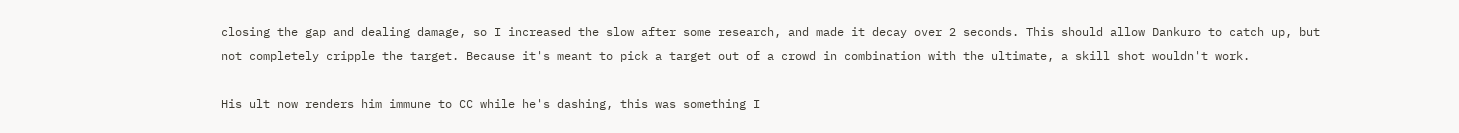closing the gap and dealing damage, so I increased the slow after some research, and made it decay over 2 seconds. This should allow Dankuro to catch up, but not completely cripple the target. Because it's meant to pick a target out of a crowd in combination with the ultimate, a skill shot wouldn't work.

His ult now renders him immune to CC while he's dashing, this was something I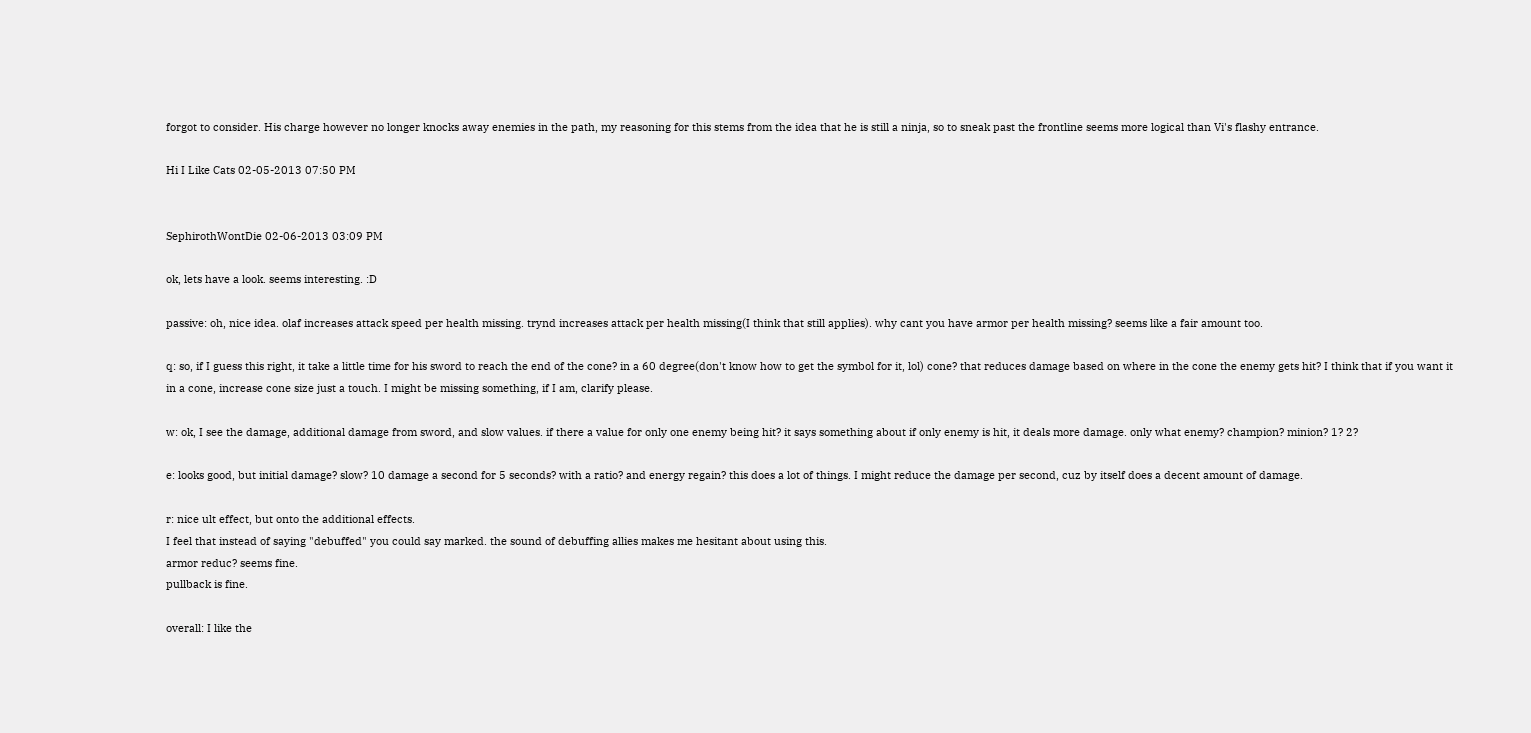forgot to consider. His charge however no longer knocks away enemies in the path, my reasoning for this stems from the idea that he is still a ninja, so to sneak past the frontline seems more logical than Vi's flashy entrance.

Hi I Like Cats 02-05-2013 07:50 PM


SephirothWontDie 02-06-2013 03:09 PM

ok, lets have a look. seems interesting. :D

passive: oh, nice idea. olaf increases attack speed per health missing. trynd increases attack per health missing(I think that still applies). why cant you have armor per health missing? seems like a fair amount too.

q: so, if I guess this right, it take a little time for his sword to reach the end of the cone? in a 60 degree(don't know how to get the symbol for it, lol) cone? that reduces damage based on where in the cone the enemy gets hit? I think that if you want it in a cone, increase cone size just a touch. I might be missing something, if I am, clarify please.

w: ok, I see the damage, additional damage from sword, and slow values. if there a value for only one enemy being hit? it says something about if only enemy is hit, it deals more damage. only what enemy? champion? minion? 1? 2?

e: looks good, but initial damage? slow? 10 damage a second for 5 seconds? with a ratio? and energy regain? this does a lot of things. I might reduce the damage per second, cuz by itself does a decent amount of damage.

r: nice ult effect, but onto the additional effects.
I feel that instead of saying "debuffed" you could say marked. the sound of debuffing allies makes me hesitant about using this.
armor reduc? seems fine.
pullback is fine.

overall: I like the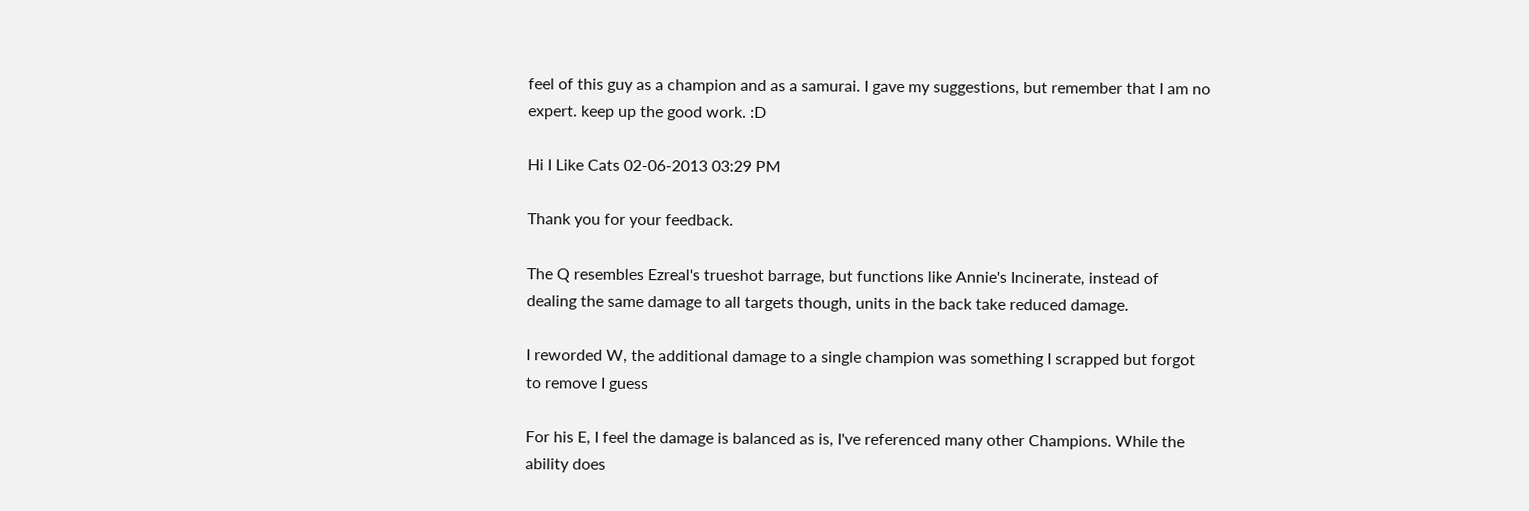feel of this guy as a champion and as a samurai. I gave my suggestions, but remember that I am no expert. keep up the good work. :D

Hi I Like Cats 02-06-2013 03:29 PM

Thank you for your feedback.

The Q resembles Ezreal's trueshot barrage, but functions like Annie's Incinerate, instead of dealing the same damage to all targets though, units in the back take reduced damage.

I reworded W, the additional damage to a single champion was something I scrapped but forgot to remove I guess

For his E, I feel the damage is balanced as is, I've referenced many other Champions. While the ability does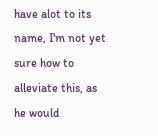have alot to its name, I'm not yet sure how to alleviate this, as he would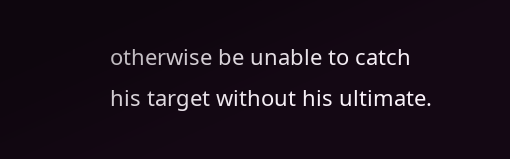otherwise be unable to catch his target without his ultimate.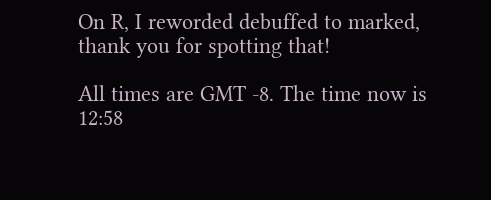On R, I reworded debuffed to marked, thank you for spotting that!

All times are GMT -8. The time now is 12:58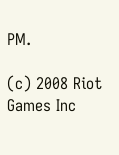PM.

(c) 2008 Riot Games Inc